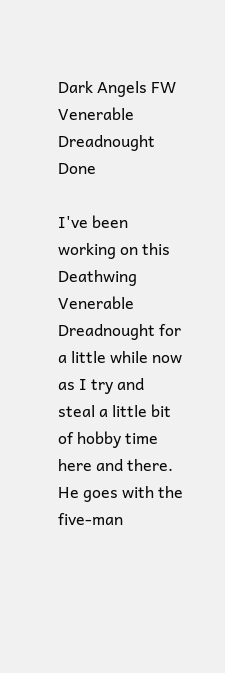Dark Angels FW Venerable Dreadnought Done

I've been working on this Deathwing Venerable Dreadnought for a little while now as I try and steal a little bit of hobby time here and there. He goes with the five-man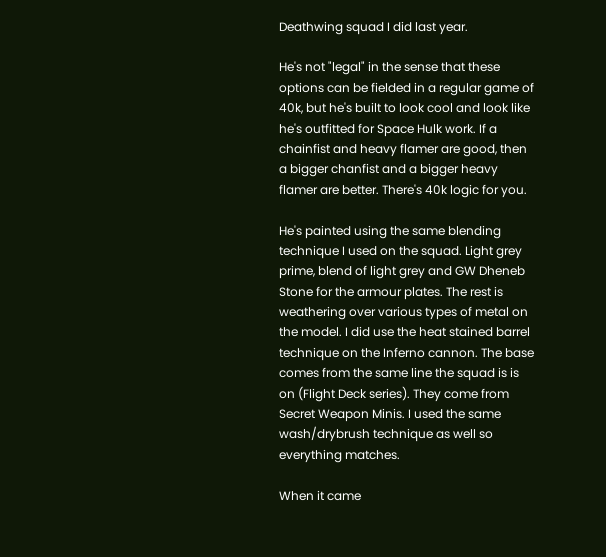Deathwing squad I did last year.

He's not "legal" in the sense that these options can be fielded in a regular game of 40k, but he's built to look cool and look like he's outfitted for Space Hulk work. If a chainfist and heavy flamer are good, then a bigger chanfist and a bigger heavy flamer are better. There's 40k logic for you.

He's painted using the same blending technique I used on the squad. Light grey prime, blend of light grey and GW Dheneb Stone for the armour plates. The rest is weathering over various types of metal on the model. I did use the heat stained barrel technique on the Inferno cannon. The base comes from the same line the squad is is on (Flight Deck series). They come from Secret Weapon Minis. I used the same wash/drybrush technique as well so everything matches.

When it came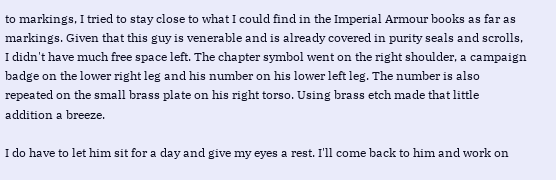to markings, I tried to stay close to what I could find in the Imperial Armour books as far as markings. Given that this guy is venerable and is already covered in purity seals and scrolls, I didn't have much free space left. The chapter symbol went on the right shoulder, a campaign badge on the lower right leg and his number on his lower left leg. The number is also repeated on the small brass plate on his right torso. Using brass etch made that little addition a breeze.

I do have to let him sit for a day and give my eyes a rest. I'll come back to him and work on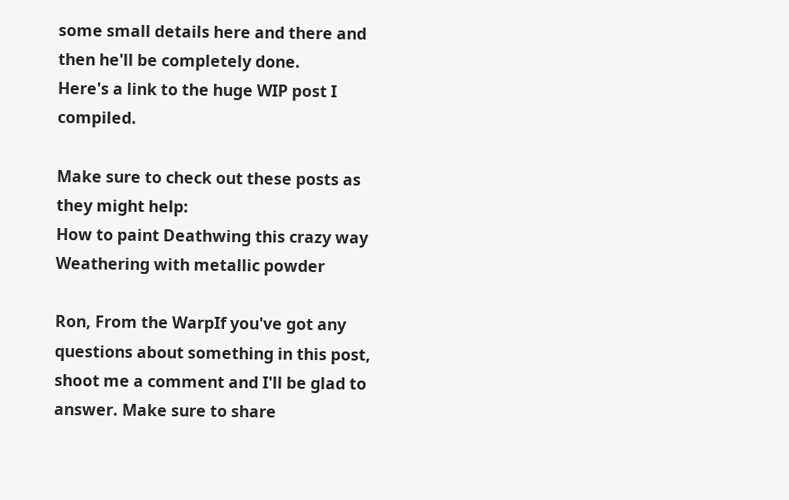some small details here and there and then he'll be completely done.
Here's a link to the huge WIP post I compiled.

Make sure to check out these posts as they might help:
How to paint Deathwing this crazy way
Weathering with metallic powder

Ron, From the WarpIf you've got any questions about something in this post, shoot me a comment and I'll be glad to answer. Make sure to share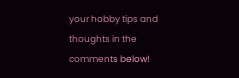your hobby tips and thoughts in the comments below!